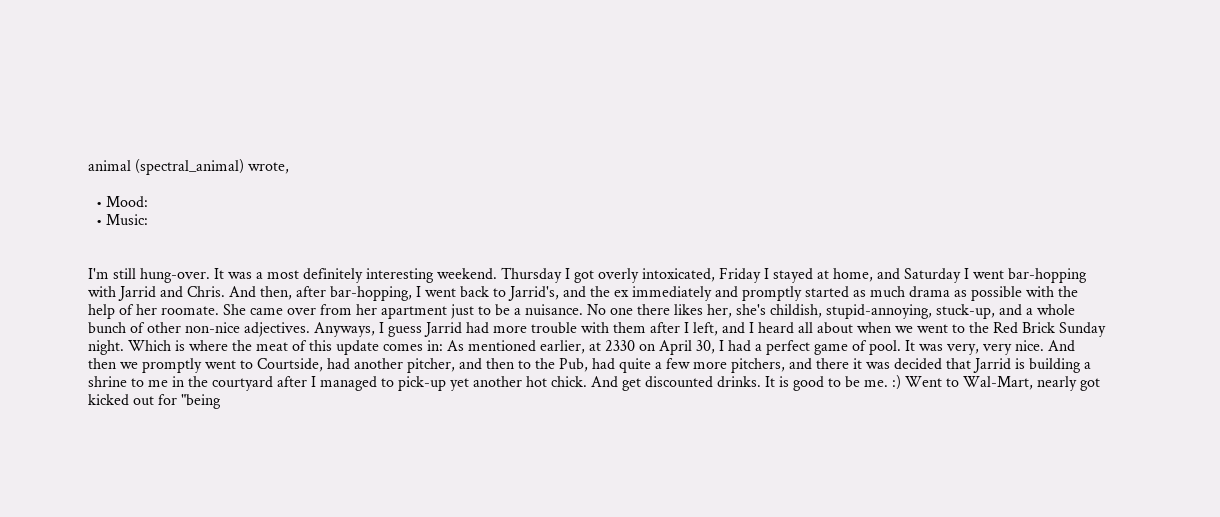animal (spectral_animal) wrote,

  • Mood:
  • Music:


I'm still hung-over. It was a most definitely interesting weekend. Thursday I got overly intoxicated, Friday I stayed at home, and Saturday I went bar-hopping with Jarrid and Chris. And then, after bar-hopping, I went back to Jarrid's, and the ex immediately and promptly started as much drama as possible with the help of her roomate. She came over from her apartment just to be a nuisance. No one there likes her, she's childish, stupid-annoying, stuck-up, and a whole bunch of other non-nice adjectives. Anyways, I guess Jarrid had more trouble with them after I left, and I heard all about when we went to the Red Brick Sunday night. Which is where the meat of this update comes in: As mentioned earlier, at 2330 on April 30, I had a perfect game of pool. It was very, very nice. And then we promptly went to Courtside, had another pitcher, and then to the Pub, had quite a few more pitchers, and there it was decided that Jarrid is building a shrine to me in the courtyard after I managed to pick-up yet another hot chick. And get discounted drinks. It is good to be me. :) Went to Wal-Mart, nearly got kicked out for "being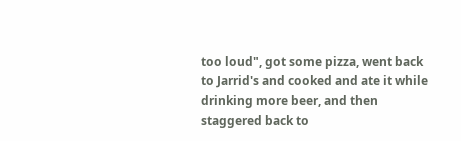too loud", got some pizza, went back to Jarrid's and cooked and ate it while drinking more beer, and then staggered back to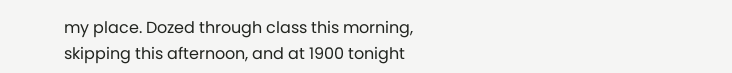my place. Dozed through class this morning, skipping this afternoon, and at 1900 tonight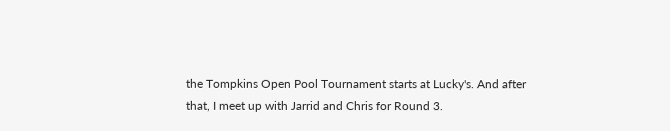the Tompkins Open Pool Tournament starts at Lucky's. And after that, I meet up with Jarrid and Chris for Round 3.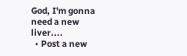God, I'm gonna need a new liver....
  • Post a new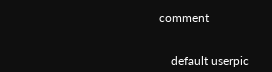comment


    default userpic